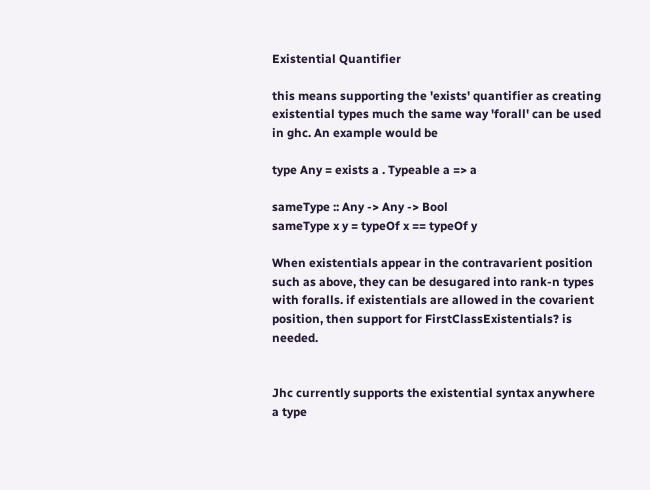Existential Quantifier

this means supporting the 'exists' quantifier as creating existential types much the same way 'forall' can be used in ghc. An example would be

type Any = exists a . Typeable a => a

sameType :: Any -> Any -> Bool
sameType x y = typeOf x == typeOf y

When existentials appear in the contravarient position such as above, they can be desugared into rank-n types with foralls. if existentials are allowed in the covarient position, then support for FirstClassExistentials? is needed.


Jhc currently supports the existential syntax anywhere a type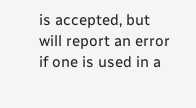is accepted, but will report an error if one is used in a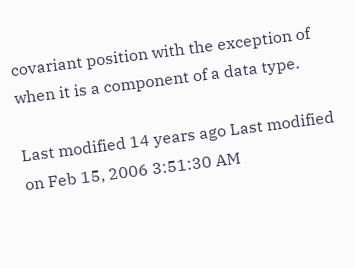covariant position with the exception of when it is a component of a data type.

Last modified 14 years ago Last modified on Feb 15, 2006 3:51:30 AM